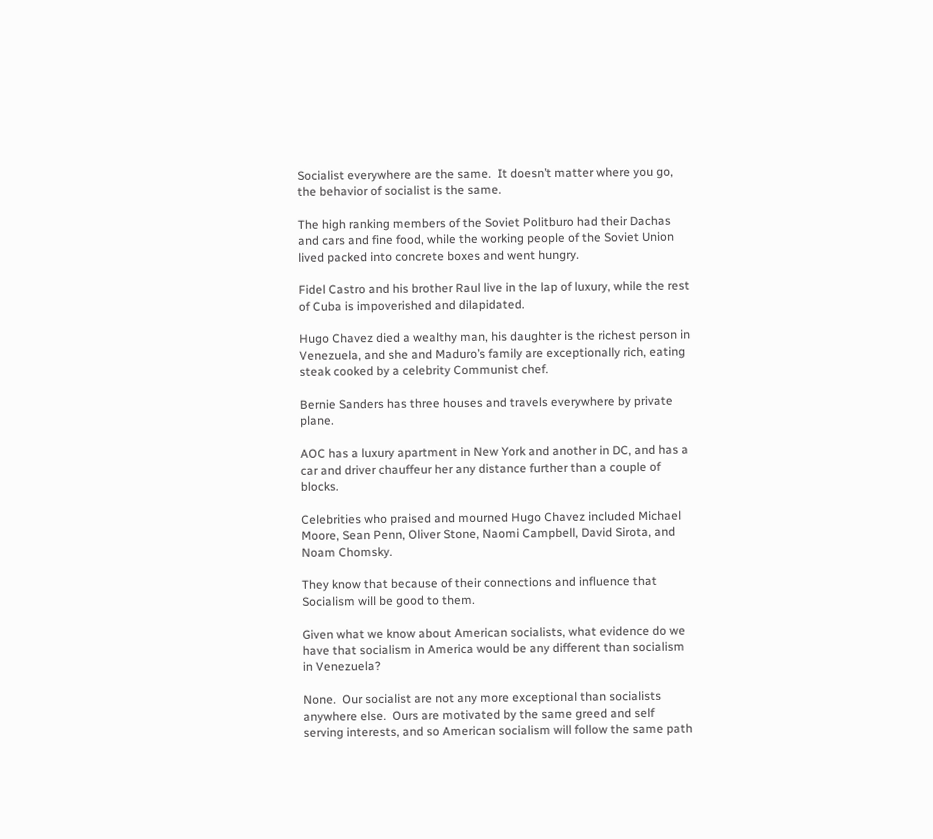Socialist everywhere are the same.  It doesn’t matter where you go, the behavior of socialist is the same.

The high ranking members of the Soviet Politburo had their Dachas and cars and fine food, while the working people of the Soviet Union lived packed into concrete boxes and went hungry.

Fidel Castro and his brother Raul live in the lap of luxury, while the rest of Cuba is impoverished and dilapidated.

Hugo Chavez died a wealthy man, his daughter is the richest person in Venezuela, and she and Maduro’s family are exceptionally rich, eating steak cooked by a celebrity Communist chef.

Bernie Sanders has three houses and travels everywhere by private plane.

AOC has a luxury apartment in New York and another in DC, and has a car and driver chauffeur her any distance further than a couple of blocks.

Celebrities who praised and mourned Hugo Chavez included Michael Moore, Sean Penn, Oliver Stone, Naomi Campbell, David Sirota, and Noam Chomsky.

They know that because of their connections and influence that Socialism will be good to them.

Given what we know about American socialists, what evidence do we have that socialism in America would be any different than socialism in Venezuela?

None.  Our socialist are not any more exceptional than socialists anywhere else.  Ours are motivated by the same greed and self serving interests, and so American socialism will follow the same path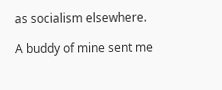as socialism elsewhere.

A buddy of mine sent me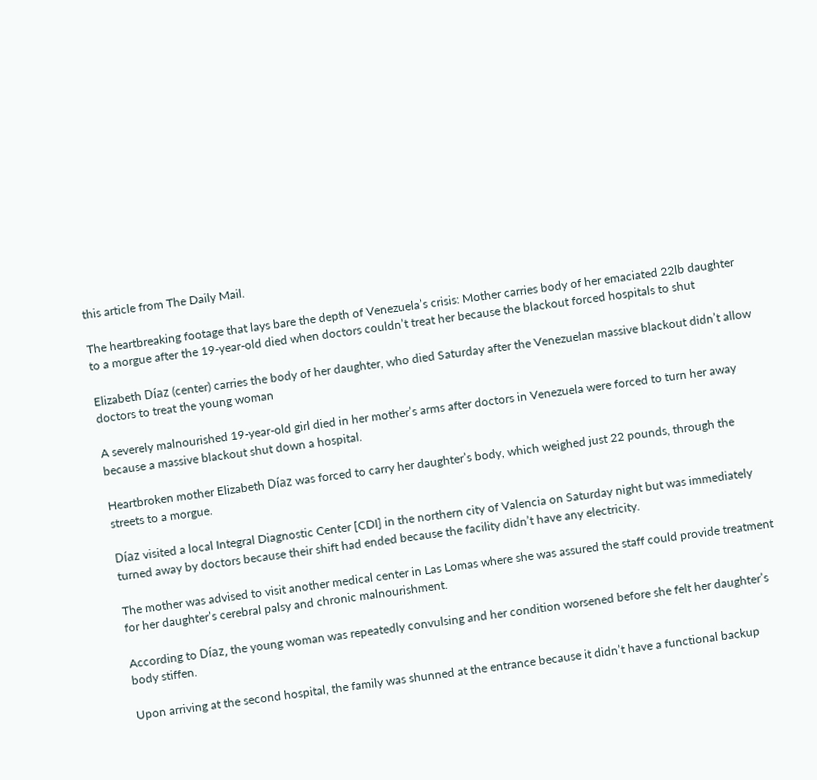this article from The Daily Mail.

The heartbreaking footage that lays bare the depth of Venezuela’s crisis: Mother carries body of her emaciated 22lb daughter to a morgue after the 19-year-old died when doctors couldn’t treat her because the blackout forced hospitals to shut

Elizabeth Díaz (center) carries the body of her daughter, who died Saturday after the Venezuelan massive blackout didn’t allow doctors to treat the young woman

A severely malnourished 19-year-old girl died in her mother’s arms after doctors in Venezuela were forced to turn her away because a massive blackout shut down a hospital.

Heartbroken mother Elizabeth Díaz was forced to carry her daughter’s body, which weighed just 22 pounds, through the streets to a morgue.

Díaz visited a local Integral Diagnostic Center [CDI] in the northern city of Valencia on Saturday night but was immediately turned away by doctors because their shift had ended because the facility didn’t have any electricity.

The mother was advised to visit another medical center in Las Lomas where she was assured the staff could provide treatment for her daughter’s cerebral palsy and chronic malnourishment.

According to Díaz, the young woman was repeatedly convulsing and her condition worsened before she felt her daughter’s body stiffen.

Upon arriving at the second hospital, the family was shunned at the entrance because it didn’t have a functional backup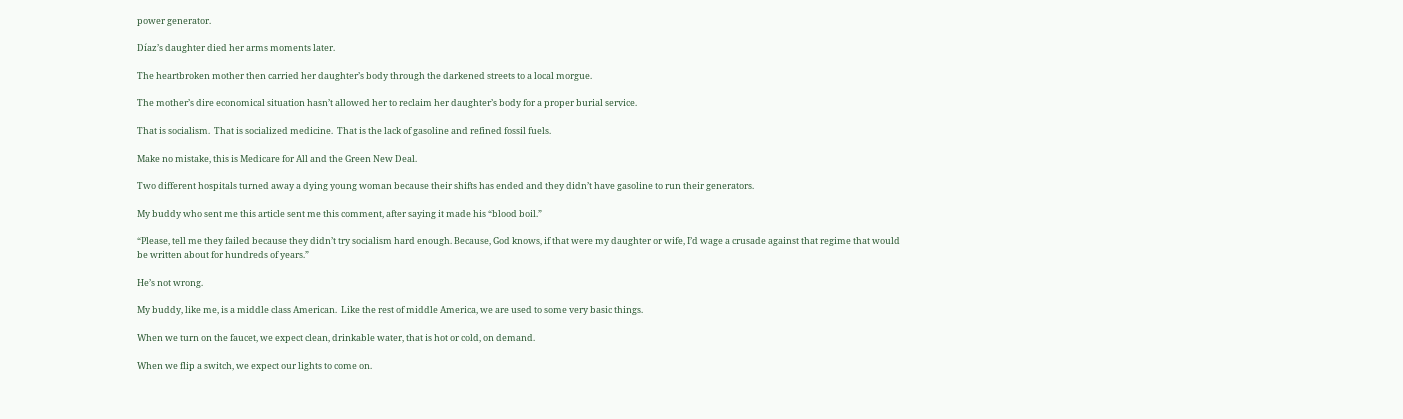power generator.

Díaz’s daughter died her arms moments later.

The heartbroken mother then carried her daughter’s body through the darkened streets to a local morgue.

The mother’s dire economical situation hasn’t allowed her to reclaim her daughter’s body for a proper burial service.

That is socialism.  That is socialized medicine.  That is the lack of gasoline and refined fossil fuels.

Make no mistake, this is Medicare for All and the Green New Deal.

Two different hospitals turned away a dying young woman because their shifts has ended and they didn’t have gasoline to run their generators.

My buddy who sent me this article sent me this comment, after saying it made his “blood boil.”

“Please, tell me they failed because they didn’t try socialism hard enough. Because, God knows, if that were my daughter or wife, I’d wage a crusade against that regime that would be written about for hundreds of years.”

He’s not wrong.

My buddy, like me, is a middle class American.  Like the rest of middle America, we are used to some very basic things.

When we turn on the faucet, we expect clean, drinkable water, that is hot or cold, on demand.

When we flip a switch, we expect our lights to come on.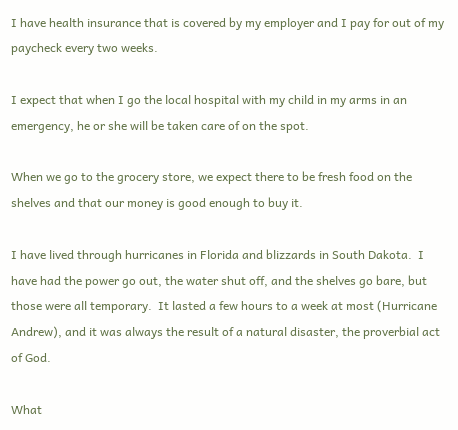I have health insurance that is covered by my employer and I pay for out of my paycheck every two weeks.

I expect that when I go the local hospital with my child in my arms in an emergency, he or she will be taken care of on the spot.

When we go to the grocery store, we expect there to be fresh food on the shelves and that our money is good enough to buy it.

I have lived through hurricanes in Florida and blizzards in South Dakota.  I have had the power go out, the water shut off, and the shelves go bare, but those were all temporary.  It lasted a few hours to a week at most (Hurricane Andrew), and it was always the result of a natural disaster, the proverbial act of God.

What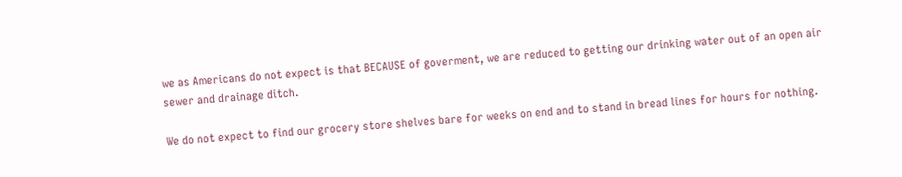we as Americans do not expect is that BECAUSE of goverment, we are reduced to getting our drinking water out of an open air sewer and drainage ditch.

We do not expect to find our grocery store shelves bare for weeks on end and to stand in bread lines for hours for nothing.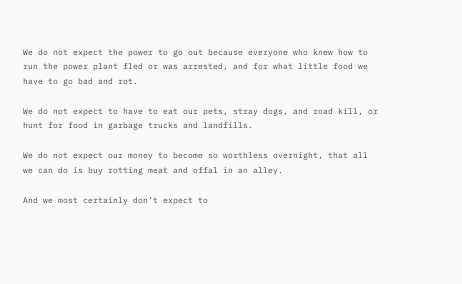We do not expect the power to go out because everyone who knew how to run the power plant fled or was arrested, and for what little food we have to go bad and rot.

We do not expect to have to eat our pets, stray dogs, and road kill, or hunt for food in garbage trucks and landfills.

We do not expect our money to become so worthless overnight, that all we can do is buy rotting meat and offal in an alley.

And we most certainly don’t expect to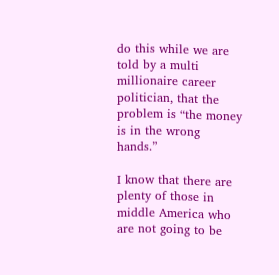do this while we are told by a multi millionaire career politician, that the problem is “the money is in the wrong hands.”

I know that there are plenty of those in middle America who are not going to be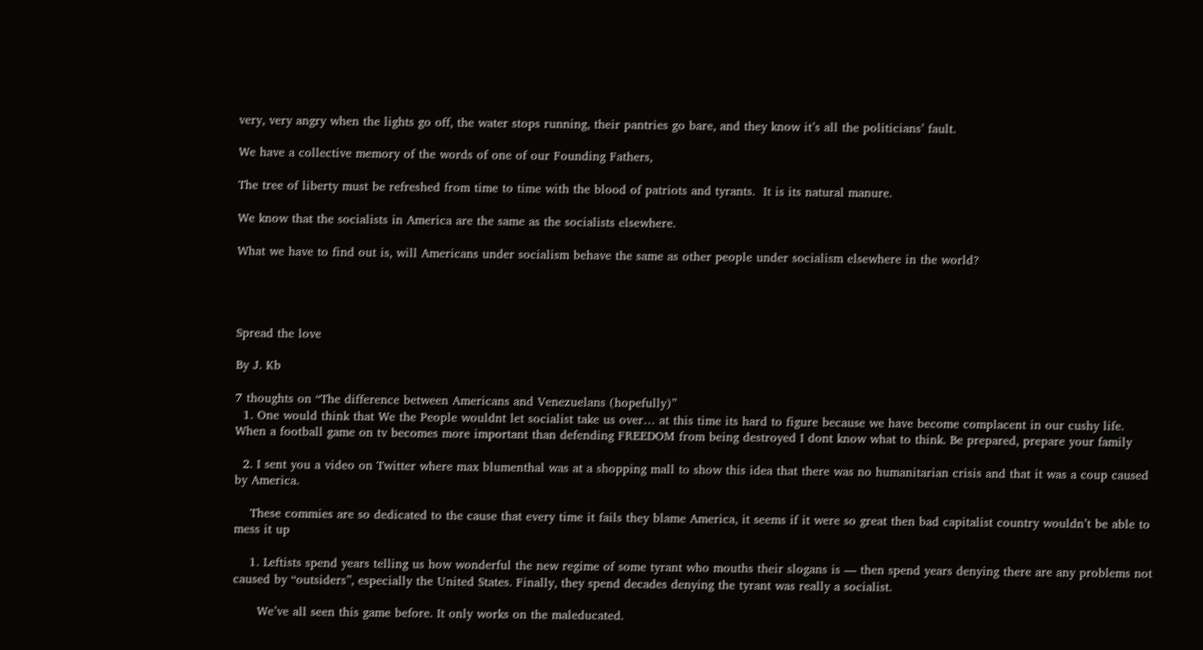very, very angry when the lights go off, the water stops running, their pantries go bare, and they know it’s all the politicians’ fault.

We have a collective memory of the words of one of our Founding Fathers,

The tree of liberty must be refreshed from time to time with the blood of patriots and tyrants.  It is its natural manure.

We know that the socialists in America are the same as the socialists elsewhere.

What we have to find out is, will Americans under socialism behave the same as other people under socialism elsewhere in the world?




Spread the love

By J. Kb

7 thoughts on “The difference between Americans and Venezuelans (hopefully)”
  1. One would think that We the People wouldnt let socialist take us over… at this time its hard to figure because we have become complacent in our cushy life. When a football game on tv becomes more important than defending FREEDOM from being destroyed I dont know what to think. Be prepared, prepare your family

  2. I sent you a video on Twitter where max blumenthal was at a shopping mall to show this idea that there was no humanitarian crisis and that it was a coup caused by America.

    These commies are so dedicated to the cause that every time it fails they blame America, it seems if it were so great then bad capitalist country wouldn’t be able to mess it up

    1. Leftists spend years telling us how wonderful the new regime of some tyrant who mouths their slogans is — then spend years denying there are any problems not caused by “outsiders”, especially the United States. Finally, they spend decades denying the tyrant was really a socialist.

      We’ve all seen this game before. It only works on the maleducated.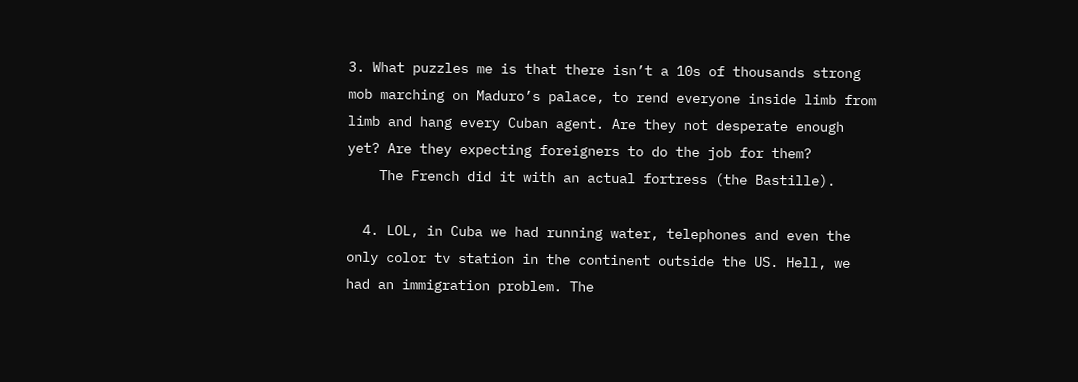3. What puzzles me is that there isn’t a 10s of thousands strong mob marching on Maduro’s palace, to rend everyone inside limb from limb and hang every Cuban agent. Are they not desperate enough yet? Are they expecting foreigners to do the job for them?
    The French did it with an actual fortress (the Bastille).

  4. LOL, in Cuba we had running water, telephones and even the only color tv station in the continent outside the US. Hell, we had an immigration problem. The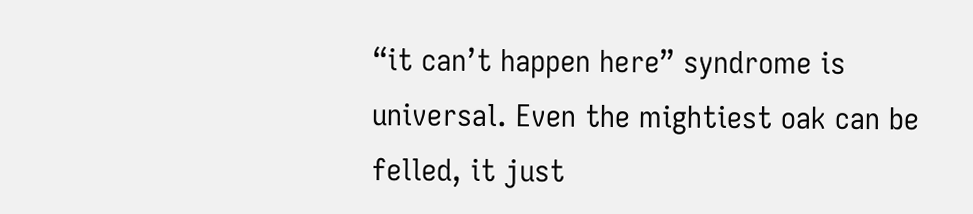“it can’t happen here” syndrome is universal. Even the mightiest oak can be felled, it just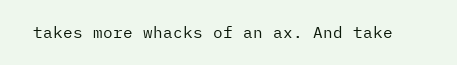takes more whacks of an ax. And take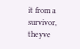it from a survivor, theyve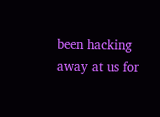been hacking away at us for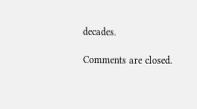decades.

Comments are closed.